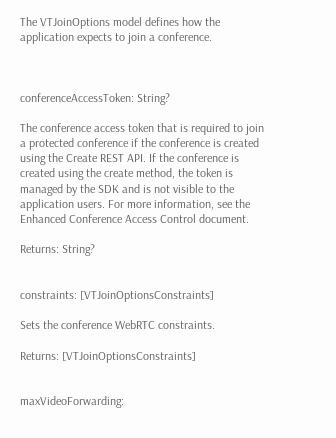The VTJoinOptions model defines how the application expects to join a conference.



conferenceAccessToken: String?

The conference access token that is required to join a protected conference if the conference is created using the Create REST API. If the conference is created using the create method, the token is managed by the SDK and is not visible to the application users. For more information, see the Enhanced Conference Access Control document.

Returns: String?


constraints: [VTJoinOptionsConstraints]

Sets the conference WebRTC constraints.

Returns: [VTJoinOptionsConstraints]


maxVideoForwarding: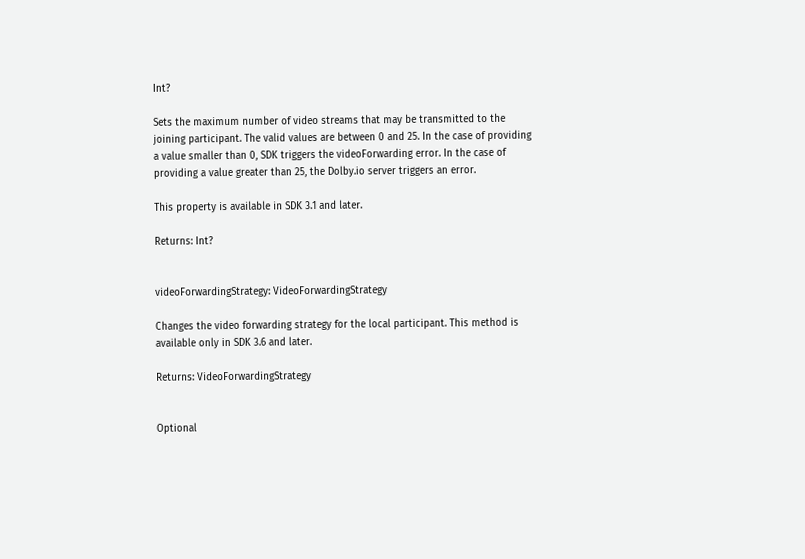Int?

Sets the maximum number of video streams that may be transmitted to the joining participant. The valid values are between 0 and 25. In the case of providing a value smaller than 0, SDK triggers the videoForwarding error. In the case of providing a value greater than 25, the Dolby.io server triggers an error.

This property is available in SDK 3.1 and later.

Returns: Int?


videoForwardingStrategy: VideoForwardingStrategy

Changes the video forwarding strategy for the local participant. This method is available only in SDK 3.6 and later.

Returns: VideoForwardingStrategy


Optional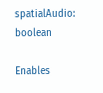spatialAudio: boolean

Enables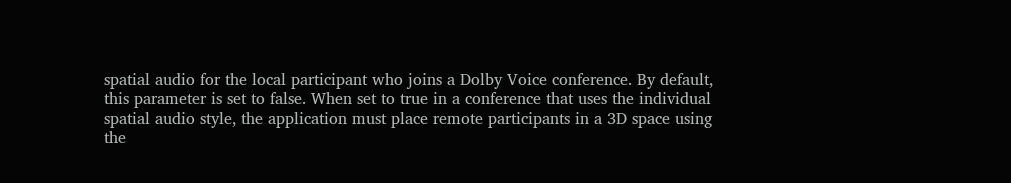spatial audio for the local participant who joins a Dolby Voice conference. By default, this parameter is set to false. When set to true in a conference that uses the individual spatial audio style, the application must place remote participants in a 3D space using the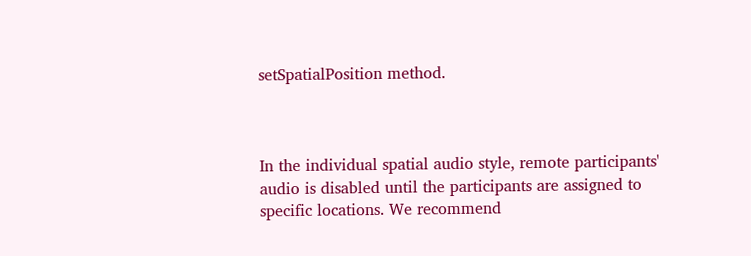setSpatialPosition method.



In the individual spatial audio style, remote participants' audio is disabled until the participants are assigned to specific locations. We recommend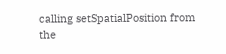calling setSpatialPosition from the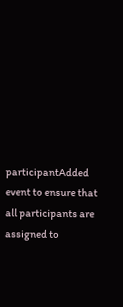participantAdded event to ensure that all participants are assigned to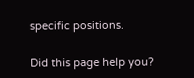specific positions.

Did this page help you?